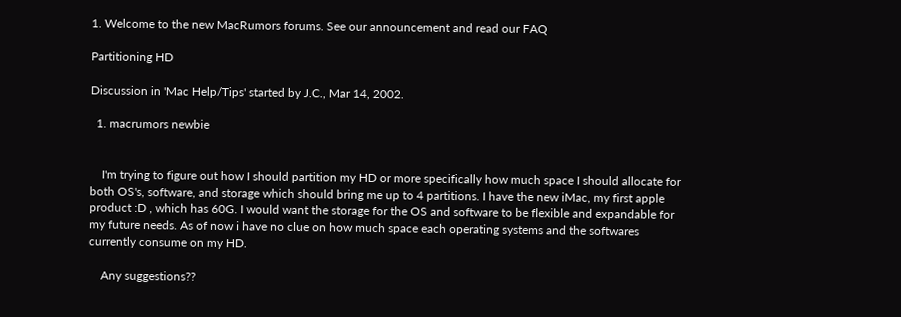1. Welcome to the new MacRumors forums. See our announcement and read our FAQ

Partitioning HD

Discussion in 'Mac Help/Tips' started by J.C., Mar 14, 2002.

  1. macrumors newbie


    I'm trying to figure out how I should partition my HD or more specifically how much space I should allocate for both OS's, software, and storage which should bring me up to 4 partitions. I have the new iMac, my first apple product :D , which has 60G. I would want the storage for the OS and software to be flexible and expandable for my future needs. As of now i have no clue on how much space each operating systems and the softwares currently consume on my HD.

    Any suggestions??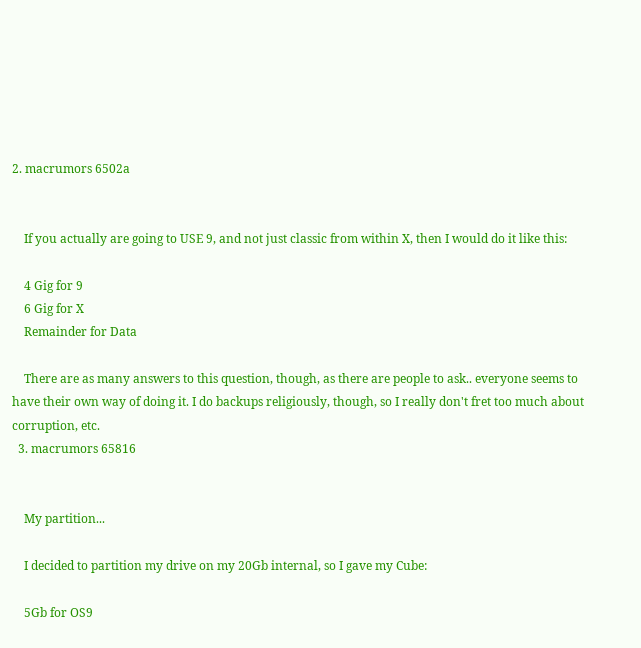2. macrumors 6502a


    If you actually are going to USE 9, and not just classic from within X, then I would do it like this:

    4 Gig for 9
    6 Gig for X
    Remainder for Data

    There are as many answers to this question, though, as there are people to ask.. everyone seems to have their own way of doing it. I do backups religiously, though, so I really don't fret too much about corruption, etc.
  3. macrumors 65816


    My partition...

    I decided to partition my drive on my 20Gb internal, so I gave my Cube:

    5Gb for OS9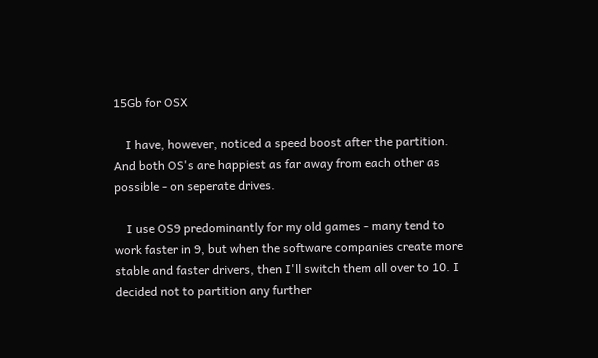15Gb for OSX

    I have, however, noticed a speed boost after the partition. And both OS's are happiest as far away from each other as possible - on seperate drives.

    I use OS9 predominantly for my old games - many tend to work faster in 9, but when the software companies create more stable and faster drivers, then I'll switch them all over to 10. I decided not to partition any further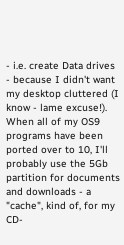- i.e. create Data drives - because I didn't want my desktop cluttered (I know - lame excuse!). When all of my OS9 programs have been ported over to 10, I'll probably use the 5Gb partition for documents and downloads - a "cache", kind of, for my CD-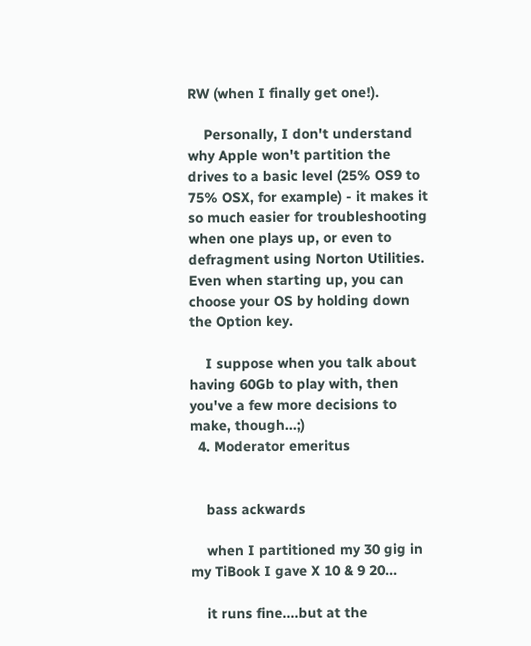RW (when I finally get one!).

    Personally, I don't understand why Apple won't partition the drives to a basic level (25% OS9 to 75% OSX, for example) - it makes it so much easier for troubleshooting when one plays up, or even to defragment using Norton Utilities. Even when starting up, you can choose your OS by holding down the Option key.

    I suppose when you talk about having 60Gb to play with, then you've a few more decisions to make, though...;)
  4. Moderator emeritus


    bass ackwards

    when I partitioned my 30 gig in my TiBook I gave X 10 & 9 20...

    it runs fine....but at the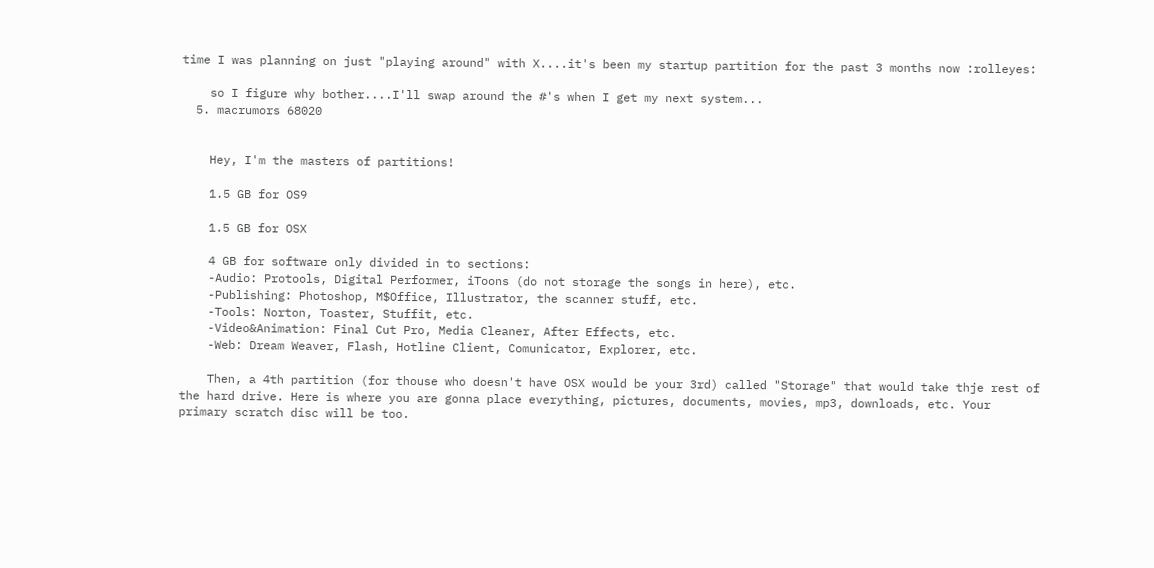time I was planning on just "playing around" with X....it's been my startup partition for the past 3 months now :rolleyes:

    so I figure why bother....I'll swap around the #'s when I get my next system...
  5. macrumors 68020


    Hey, I'm the masters of partitions!

    1.5 GB for OS9

    1.5 GB for OSX

    4 GB for software only divided in to sections:
    -Audio: Protools, Digital Performer, iToons (do not storage the songs in here), etc.
    -Publishing: Photoshop, M$Office, Illustrator, the scanner stuff, etc.
    -Tools: Norton, Toaster, Stuffit, etc.
    -Video&Animation: Final Cut Pro, Media Cleaner, After Effects, etc.
    -Web: Dream Weaver, Flash, Hotline Client, Comunicator, Explorer, etc.

    Then, a 4th partition (for thouse who doesn't have OSX would be your 3rd) called "Storage" that would take thje rest of the hard drive. Here is where you are gonna place everything, pictures, documents, movies, mp3, downloads, etc. Your primary scratch disc will be too.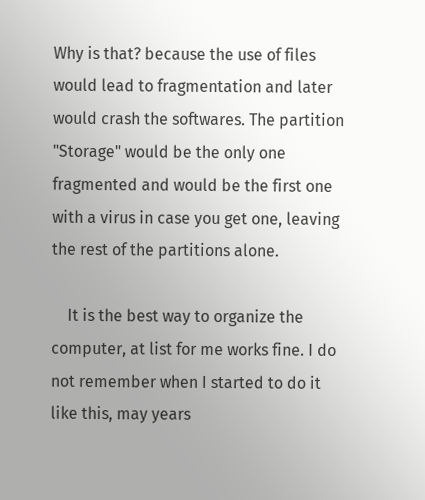Why is that? because the use of files would lead to fragmentation and later would crash the softwares. The partition "Storage" would be the only one fragmented and would be the first one with a virus in case you get one, leaving the rest of the partitions alone.

    It is the best way to organize the computer, at list for me works fine. I do not remember when I started to do it like this, may years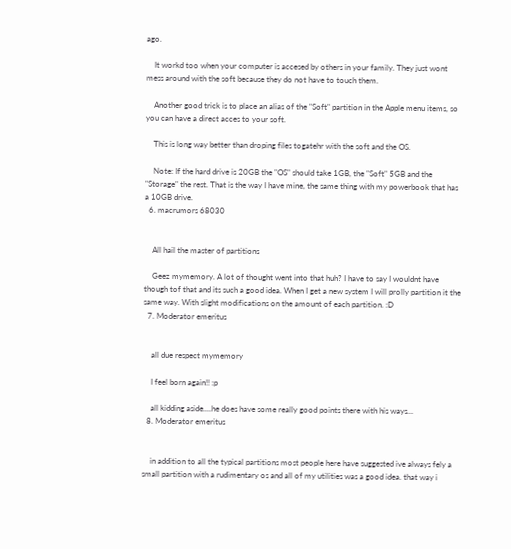ago.

    It workd too when your computer is accesed by others in your family. They just wont mess around with the soft because they do not have to touch them.

    Another good trick is to place an alias of the "Soft" partition in the Apple menu items, so you can have a direct acces to your soft.

    This is long way better than droping files togatehr with the soft and the OS.

    Note: If the hard drive is 20GB the "OS" should take 1GB, the "Soft" 5GB and the "Storage" the rest. That is the way I have mine, the same thing with my powerbook that has a 10GB drive.
  6. macrumors 68030


    All hail the master of partitions

    Geez mymemory. A lot of thought went into that huh? I have to say I wouldnt have though tof that and its such a good idea. When I get a new system I will prolly partition it the same way. With slight modifications on the amount of each partition. :D
  7. Moderator emeritus


    all due respect mymemory

    I feel born again!! :p

    all kidding aside....he does have some really good points there with his ways...
  8. Moderator emeritus


    in addition to all the typical partitions most people here have suggested ive always fely a small partition with a rudimentary os and all of my utilities was a good idea. that way i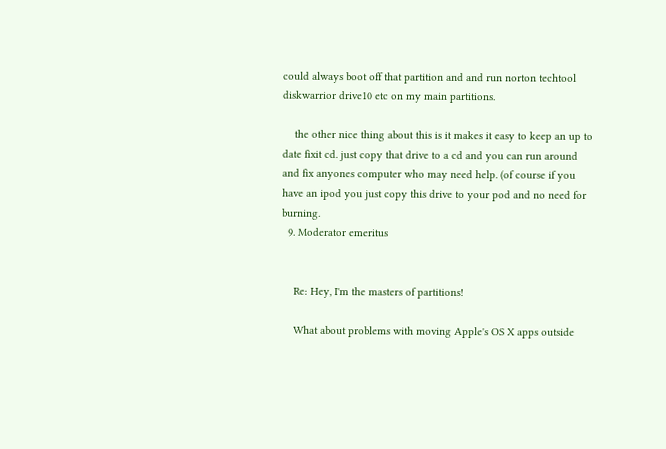could always boot off that partition and and run norton techtool diskwarrior drive10 etc on my main partitions.

    the other nice thing about this is it makes it easy to keep an up to date fixit cd. just copy that drive to a cd and you can run around and fix anyones computer who may need help. (of course if you have an ipod you just copy this drive to your pod and no need for burning.
  9. Moderator emeritus


    Re: Hey, I'm the masters of partitions!

    What about problems with moving Apple's OS X apps outside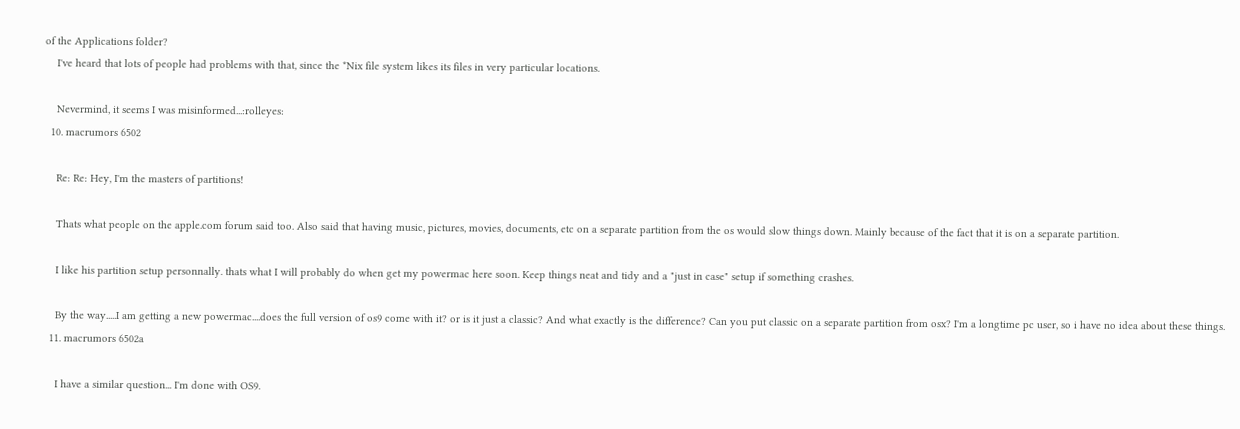of the Applications folder?
    I've heard that lots of people had problems with that, since the *Nix file system likes its files in very particular locations.

    Nevermind, it seems I was misinformed...:rolleyes:
  10. macrumors 6502

    Re: Re: Hey, I'm the masters of partitions!

    Thats what people on the apple.com forum said too. Also said that having music, pictures, movies, documents, etc on a separate partition from the os would slow things down. Mainly because of the fact that it is on a separate partition.

    I like his partition setup personnally. thats what I will probably do when get my powermac here soon. Keep things neat and tidy and a "just in case" setup if something crashes.

    By the way.....I am getting a new powermac....does the full version of os9 come with it? or is it just a classic? And what exactly is the difference? Can you put classic on a separate partition from osx? I'm a longtime pc user, so i have no idea about these things.
  11. macrumors 6502a

    I have a similar question... I'm done with OS9.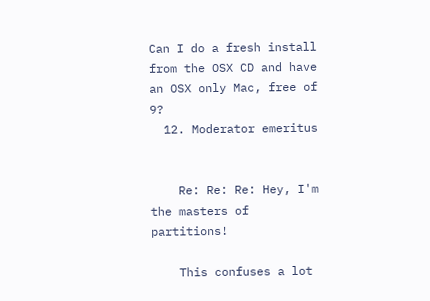Can I do a fresh install from the OSX CD and have an OSX only Mac, free of 9?
  12. Moderator emeritus


    Re: Re: Re: Hey, I'm the masters of partitions!

    This confuses a lot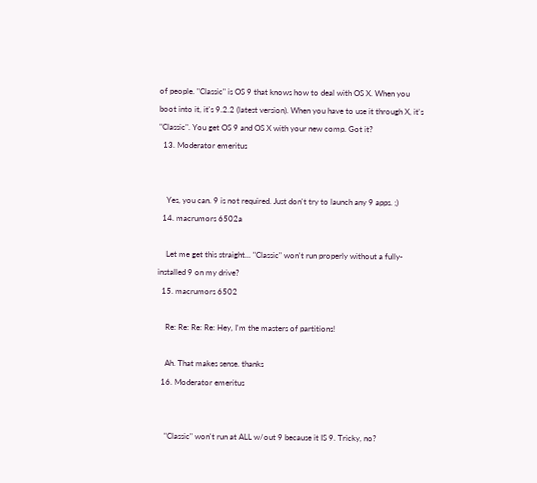of people. "Classic" is OS 9 that knows how to deal with OS X. When you boot into it, it's 9.2.2 (latest version). When you have to use it through X, it's "Classic". You get OS 9 and OS X with your new comp. Got it?
  13. Moderator emeritus


    Yes, you can. 9 is not required. Just don't try to launch any 9 apps. ;)
  14. macrumors 6502a

    Let me get this straight... "Classic" won't run properly without a fully-installed 9 on my drive?
  15. macrumors 6502

    Re: Re: Re: Re: Hey, I'm the masters of partitions!

    Ah. That makes sense. thanks
  16. Moderator emeritus


    "Classic" won't run at ALL w/out 9 because it IS 9. Tricky, no?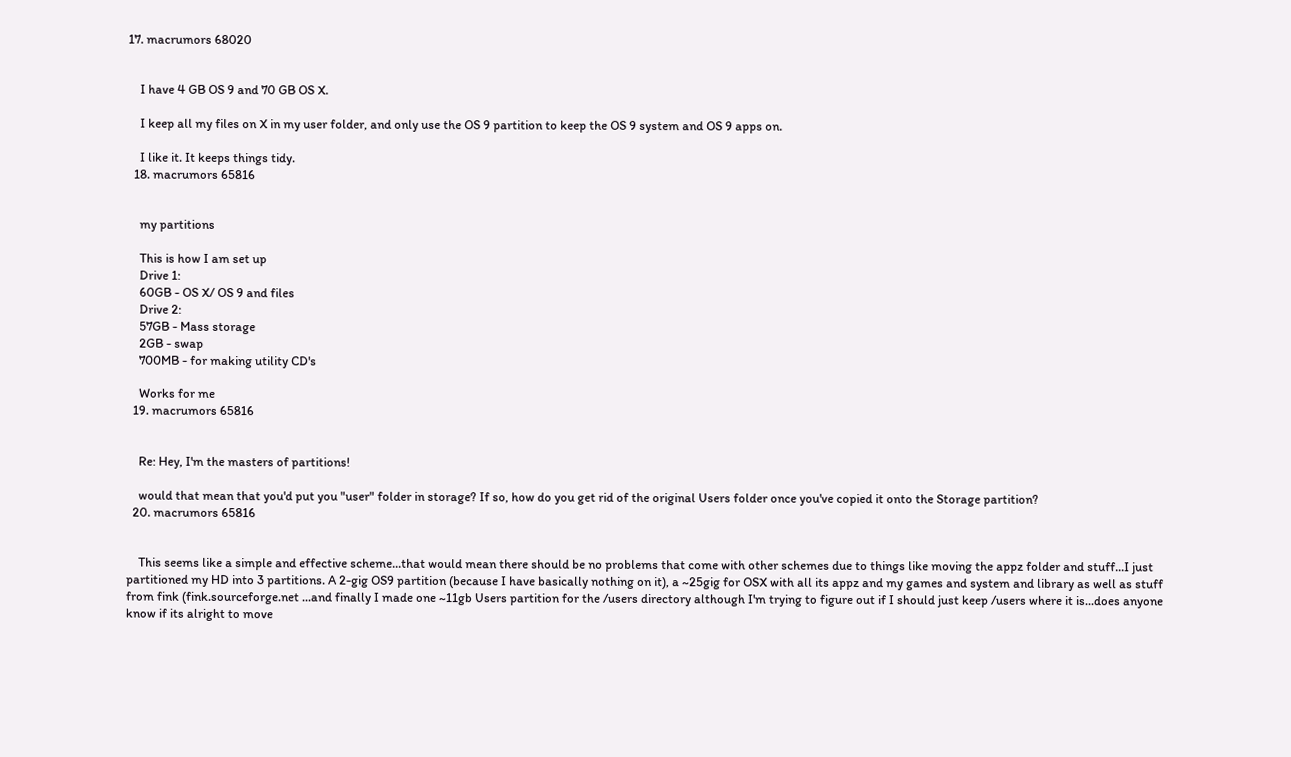17. macrumors 68020


    I have 4 GB OS 9 and 70 GB OS X.

    I keep all my files on X in my user folder, and only use the OS 9 partition to keep the OS 9 system and OS 9 apps on.

    I like it. It keeps things tidy.
  18. macrumors 65816


    my partitions

    This is how I am set up
    Drive 1:
    60GB - OS X/ OS 9 and files
    Drive 2:
    57GB - Mass storage
    2GB - swap
    700MB - for making utility CD's

    Works for me
  19. macrumors 65816


    Re: Hey, I'm the masters of partitions!

    would that mean that you'd put you "user" folder in storage? If so, how do you get rid of the original Users folder once you've copied it onto the Storage partition?
  20. macrumors 65816


    This seems like a simple and effective scheme...that would mean there should be no problems that come with other schemes due to things like moving the appz folder and stuff...I just partitioned my HD into 3 partitions. A 2-gig OS9 partition (because I have basically nothing on it), a ~25gig for OSX with all its appz and my games and system and library as well as stuff from fink (fink.sourceforge.net ...and finally I made one ~11gb Users partition for the /users directory although I'm trying to figure out if I should just keep /users where it is...does anyone know if its alright to move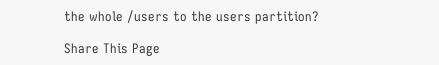the whole /users to the users partition?

Share This Page